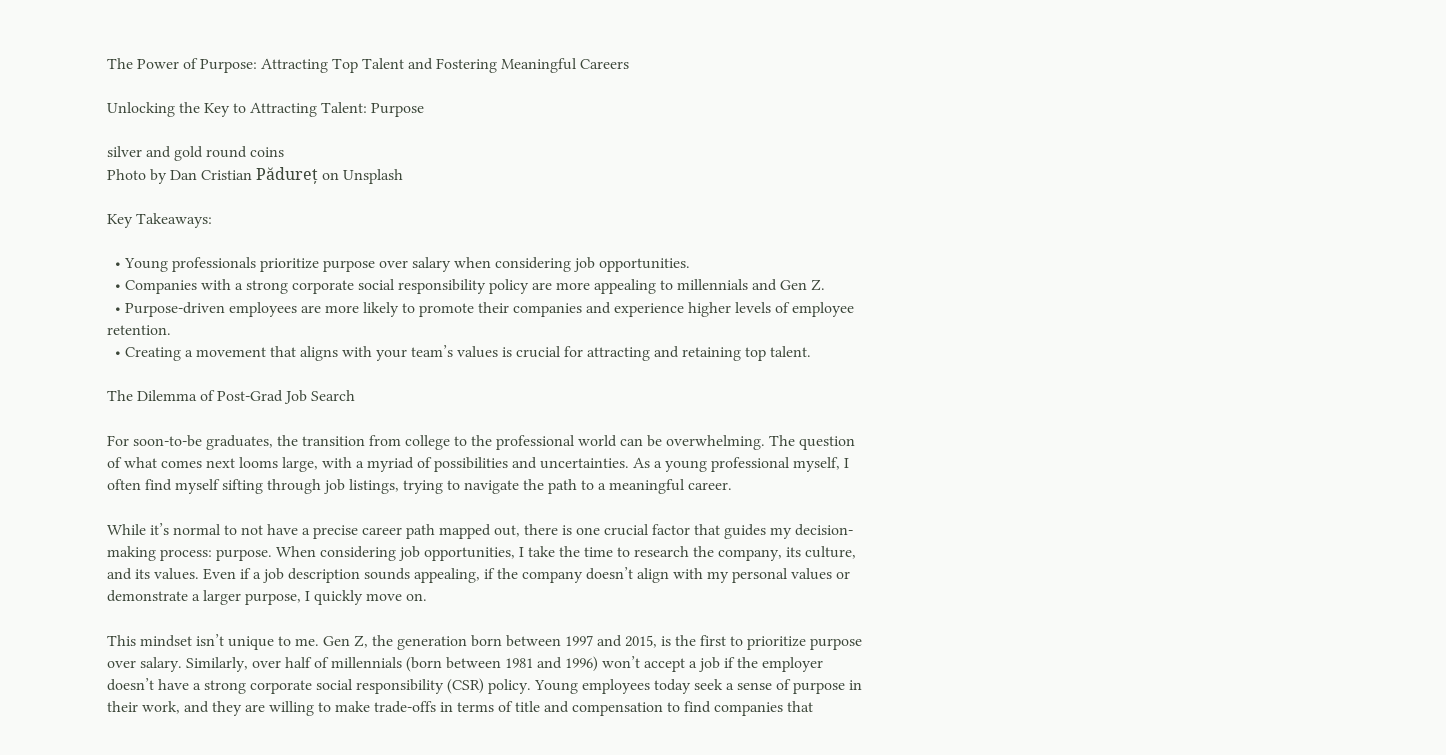The Power of Purpose: Attracting Top Talent and Fostering Meaningful Careers

Unlocking the Key to Attracting Talent: Purpose

silver and gold round coins
Photo by Dan Cristian Pădureț on Unsplash

Key Takeaways:

  • Young professionals prioritize purpose over salary when considering job opportunities.
  • Companies with a strong corporate social responsibility policy are more appealing to millennials and Gen Z.
  • Purpose-driven employees are more likely to promote their companies and experience higher levels of employee retention.
  • Creating a movement that aligns with your team’s values is crucial for attracting and retaining top talent.

The Dilemma of Post-Grad Job Search

For soon-to-be graduates, the transition from college to the professional world can be overwhelming. The question of what comes next looms large, with a myriad of possibilities and uncertainties. As a young professional myself, I often find myself sifting through job listings, trying to navigate the path to a meaningful career.

While it’s normal to not have a precise career path mapped out, there is one crucial factor that guides my decision-making process: purpose. When considering job opportunities, I take the time to research the company, its culture, and its values. Even if a job description sounds appealing, if the company doesn’t align with my personal values or demonstrate a larger purpose, I quickly move on.

This mindset isn’t unique to me. Gen Z, the generation born between 1997 and 2015, is the first to prioritize purpose over salary. Similarly, over half of millennials (born between 1981 and 1996) won’t accept a job if the employer doesn’t have a strong corporate social responsibility (CSR) policy. Young employees today seek a sense of purpose in their work, and they are willing to make trade-offs in terms of title and compensation to find companies that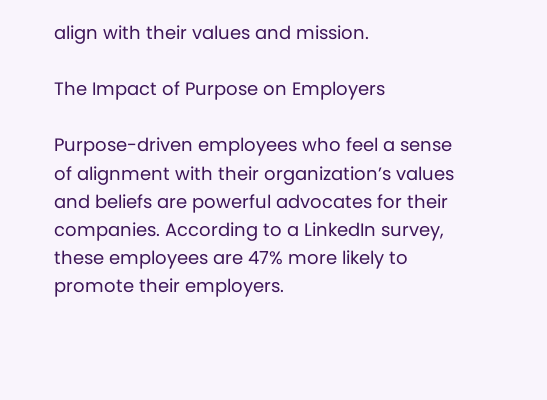align with their values and mission.

The Impact of Purpose on Employers

Purpose-driven employees who feel a sense of alignment with their organization’s values and beliefs are powerful advocates for their companies. According to a LinkedIn survey, these employees are 47% more likely to promote their employers.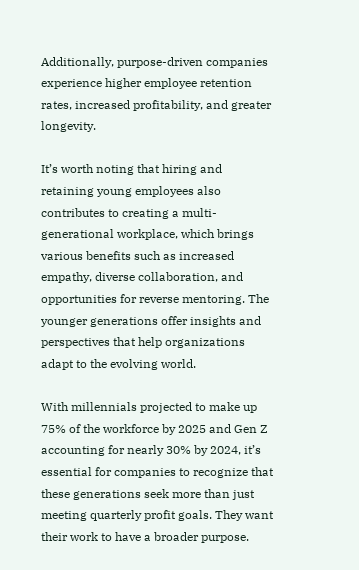Additionally, purpose-driven companies experience higher employee retention rates, increased profitability, and greater longevity.

It’s worth noting that hiring and retaining young employees also contributes to creating a multi-generational workplace, which brings various benefits such as increased empathy, diverse collaboration, and opportunities for reverse mentoring. The younger generations offer insights and perspectives that help organizations adapt to the evolving world.

With millennials projected to make up 75% of the workforce by 2025 and Gen Z accounting for nearly 30% by 2024, it’s essential for companies to recognize that these generations seek more than just meeting quarterly profit goals. They want their work to have a broader purpose.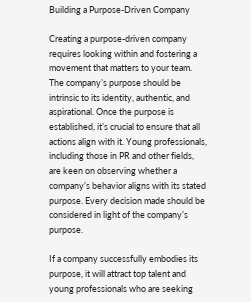Building a Purpose-Driven Company

Creating a purpose-driven company requires looking within and fostering a movement that matters to your team. The company’s purpose should be intrinsic to its identity, authentic, and aspirational. Once the purpose is established, it’s crucial to ensure that all actions align with it. Young professionals, including those in PR and other fields, are keen on observing whether a company’s behavior aligns with its stated purpose. Every decision made should be considered in light of the company’s purpose.

If a company successfully embodies its purpose, it will attract top talent and young professionals who are seeking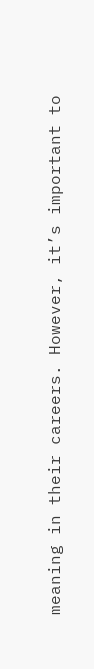meaning in their careers. However, it’s important to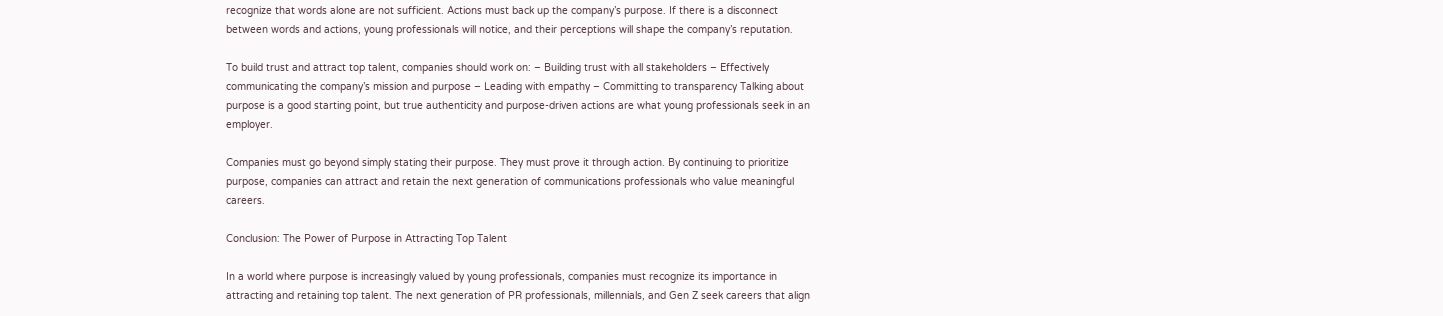recognize that words alone are not sufficient. Actions must back up the company’s purpose. If there is a disconnect between words and actions, young professionals will notice, and their perceptions will shape the company’s reputation.

To build trust and attract top talent, companies should work on: – Building trust with all stakeholders – Effectively communicating the company’s mission and purpose – Leading with empathy – Committing to transparency Talking about purpose is a good starting point, but true authenticity and purpose-driven actions are what young professionals seek in an employer.

Companies must go beyond simply stating their purpose. They must prove it through action. By continuing to prioritize purpose, companies can attract and retain the next generation of communications professionals who value meaningful careers.

Conclusion: The Power of Purpose in Attracting Top Talent

In a world where purpose is increasingly valued by young professionals, companies must recognize its importance in attracting and retaining top talent. The next generation of PR professionals, millennials, and Gen Z seek careers that align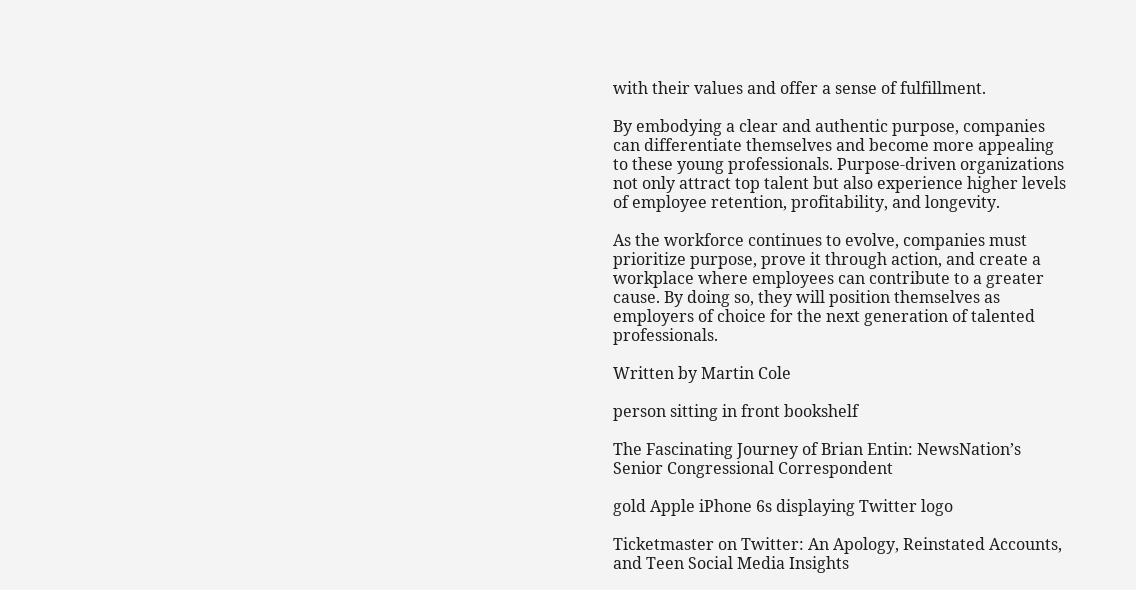with their values and offer a sense of fulfillment.

By embodying a clear and authentic purpose, companies can differentiate themselves and become more appealing to these young professionals. Purpose-driven organizations not only attract top talent but also experience higher levels of employee retention, profitability, and longevity.

As the workforce continues to evolve, companies must prioritize purpose, prove it through action, and create a workplace where employees can contribute to a greater cause. By doing so, they will position themselves as employers of choice for the next generation of talented professionals.

Written by Martin Cole

person sitting in front bookshelf

The Fascinating Journey of Brian Entin: NewsNation’s Senior Congressional Correspondent

gold Apple iPhone 6s displaying Twitter logo

Ticketmaster on Twitter: An Apology, Reinstated Accounts, and Teen Social Media Insights